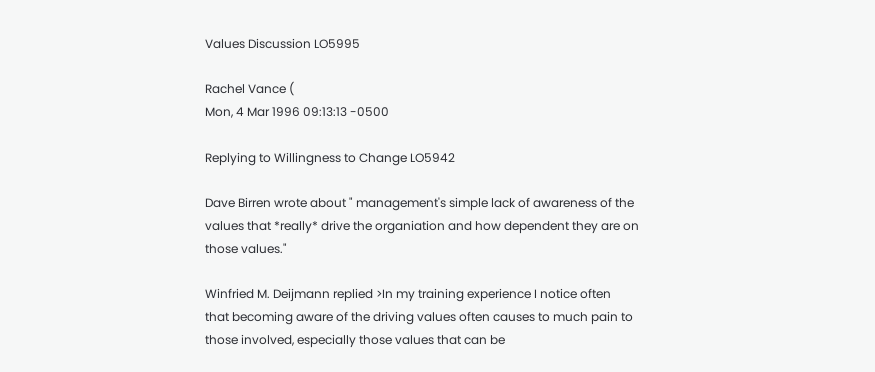Values Discussion LO5995

Rachel Vance (
Mon, 4 Mar 1996 09:13:13 -0500

Replying to Willingness to Change LO5942

Dave Birren wrote about " management's simple lack of awareness of the
values that *really* drive the organiation and how dependent they are on
those values."

Winfried M. Deijmann replied >In my training experience I notice often
that becoming aware of the driving values often causes to much pain to
those involved, especially those values that can be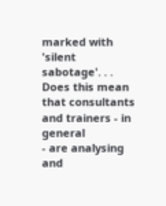marked with 'silent
sabotage'. . . Does this mean that consultants and trainers - in general
- are analysing and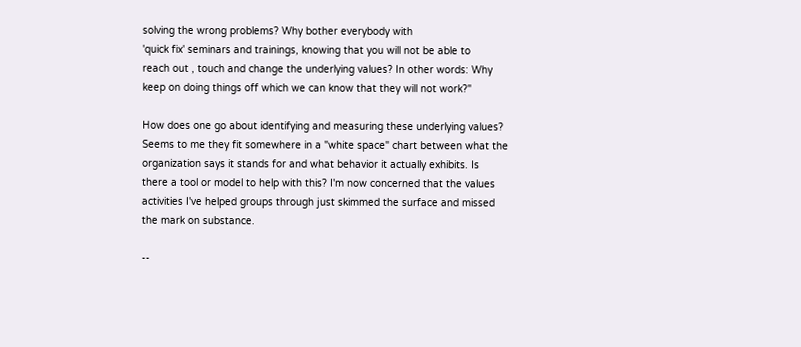solving the wrong problems? Why bother everybody with
'quick fix' seminars and trainings, knowing that you will not be able to
reach out , touch and change the underlying values? In other words: Why
keep on doing things off which we can know that they will not work?"

How does one go about identifying and measuring these underlying values?
Seems to me they fit somewhere in a "white space" chart between what the
organization says it stands for and what behavior it actually exhibits. Is
there a tool or model to help with this? I'm now concerned that the values
activities I've helped groups through just skimmed the surface and missed
the mark on substance.

--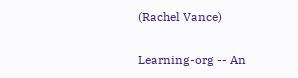(Rachel Vance)

Learning-org -- An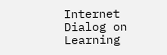Internet Dialog on Learning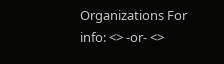Organizations For info: <> -or- <>